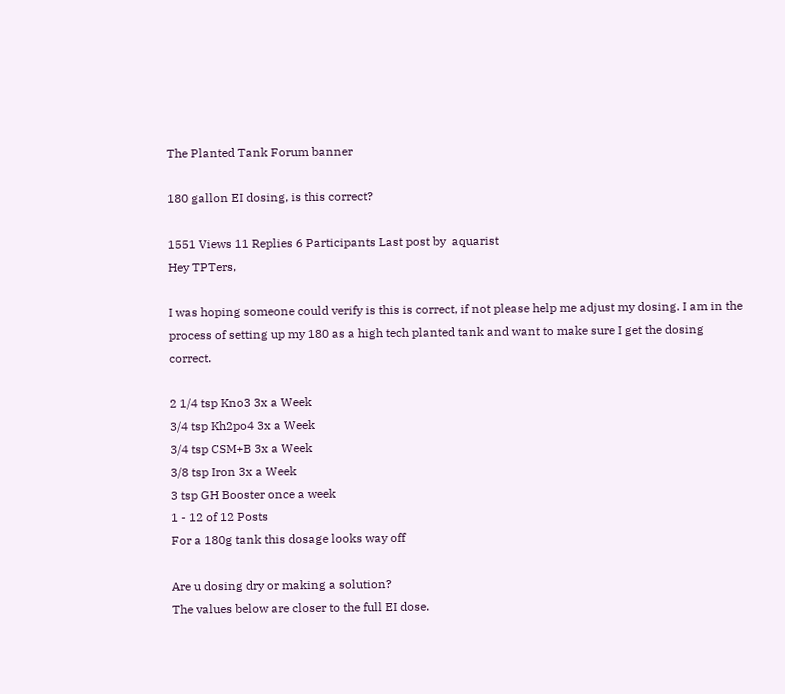The Planted Tank Forum banner

180 gallon EI dosing, is this correct?

1551 Views 11 Replies 6 Participants Last post by  aquarist
Hey TPTers,

I was hoping someone could verify is this is correct, if not please help me adjust my dosing. I am in the process of setting up my 180 as a high tech planted tank and want to make sure I get the dosing correct.

2 1/4 tsp Kno3 3x a Week
3/4 tsp Kh2po4 3x a Week
3/4 tsp CSM+B 3x a Week
3/8 tsp Iron 3x a Week
3 tsp GH Booster once a week
1 - 12 of 12 Posts
For a 180g tank this dosage looks way off

Are u dosing dry or making a solution?
The values below are closer to the full EI dose.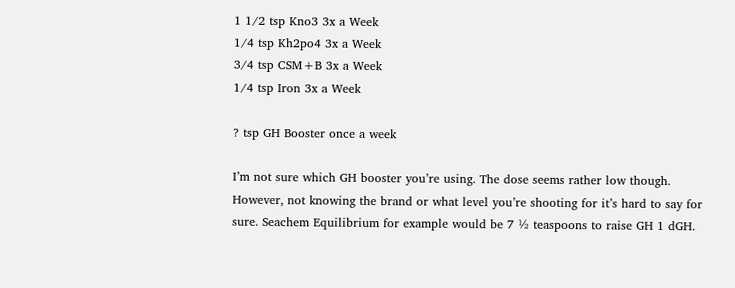1 1/2 tsp Kno3 3x a Week
1/4 tsp Kh2po4 3x a Week
3/4 tsp CSM+B 3x a Week
1/4 tsp Iron 3x a Week

? tsp GH Booster once a week

I’m not sure which GH booster you’re using. The dose seems rather low though. However, not knowing the brand or what level you’re shooting for it’s hard to say for sure. Seachem Equilibrium for example would be 7 ½ teaspoons to raise GH 1 dGH.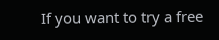If you want to try a free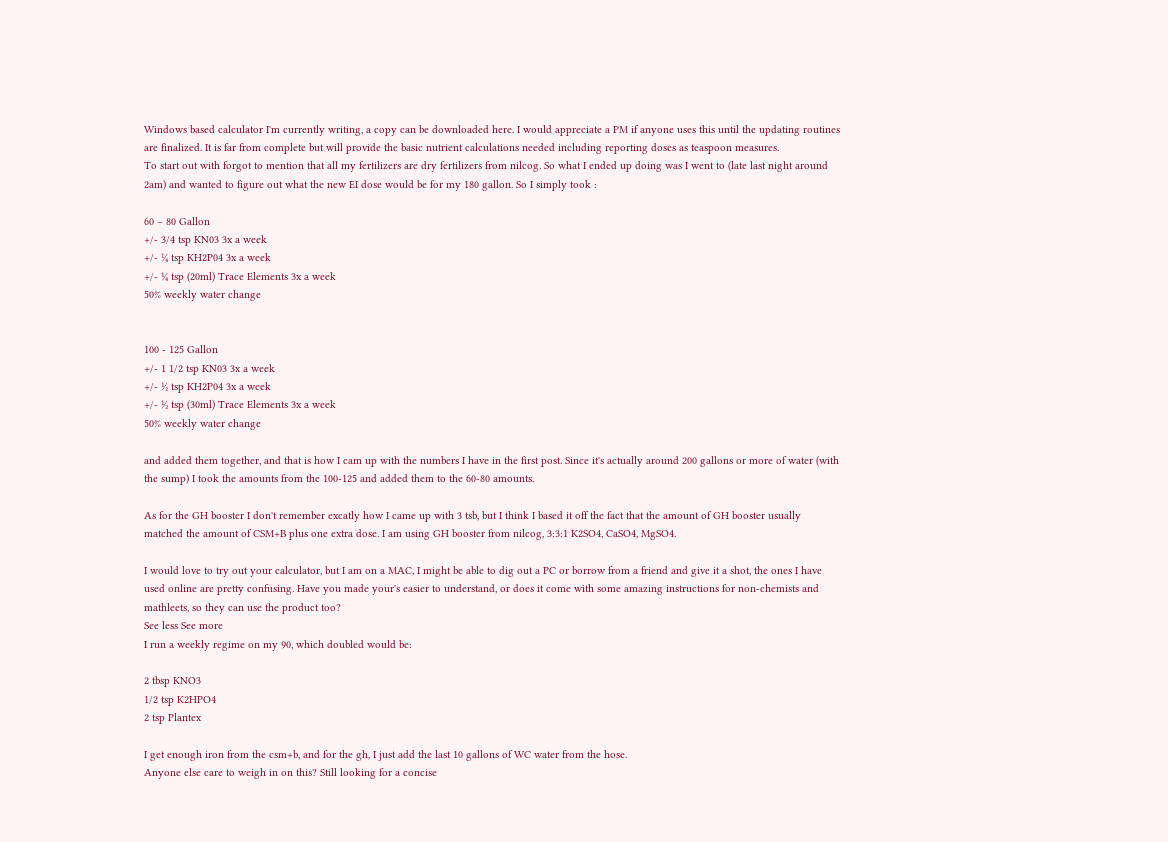Windows based calculator I'm currently writing, a copy can be downloaded here. I would appreciate a PM if anyone uses this until the updating routines are finalized. It is far from complete but will provide the basic nutrient calculations needed including reporting doses as teaspoon measures.
To start out with forgot to mention that all my fertilizers are dry fertilizers from nilcog. So what I ended up doing was I went to (late last night around 2am) and wanted to figure out what the new EI dose would be for my 180 gallon. So I simply took :

60 – 80 Gallon
+/- 3/4 tsp KN03 3x a week
+/- ¼ tsp KH2P04 3x a week
+/- ¼ tsp (20ml) Trace Elements 3x a week
50% weekly water change


100 - 125 Gallon
+/- 1 1/2 tsp KN03 3x a week
+/- ½ tsp KH2P04 3x a week
+/- ½ tsp (30ml) Trace Elements 3x a week
50% weekly water change

and added them together, and that is how I cam up with the numbers I have in the first post. Since it's actually around 200 gallons or more of water (with the sump) I took the amounts from the 100-125 and added them to the 60-80 amounts.

As for the GH booster I don't remember excatly how I came up with 3 tsb, but I think I based it off the fact that the amount of GH booster usually matched the amount of CSM+B plus one extra dose. I am using GH booster from nilcog, 3:3:1 K2SO4, CaSO4, MgSO4.

I would love to try out your calculator, but I am on a MAC, I might be able to dig out a PC or borrow from a friend and give it a shot, the ones I have used online are pretty confusing. Have you made your's easier to understand, or does it come with some amazing instructions for non-chemists and mathleets, so they can use the product too?
See less See more
I run a weekly regime on my 90, which doubled would be:

2 tbsp KNO3
1/2 tsp K2HPO4
2 tsp Plantex

I get enough iron from the csm+b, and for the gh, I just add the last 10 gallons of WC water from the hose.
Anyone else care to weigh in on this? Still looking for a concise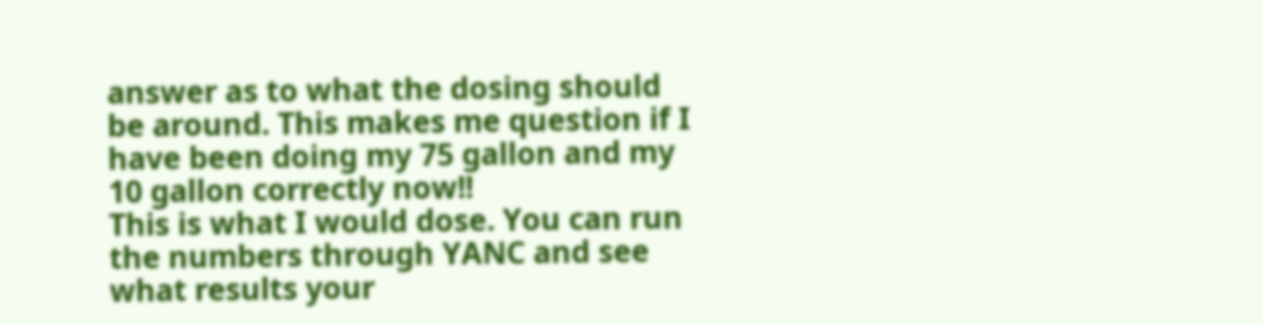answer as to what the dosing should be around. This makes me question if I have been doing my 75 gallon and my 10 gallon correctly now!!
This is what I would dose. You can run the numbers through YANC and see what results your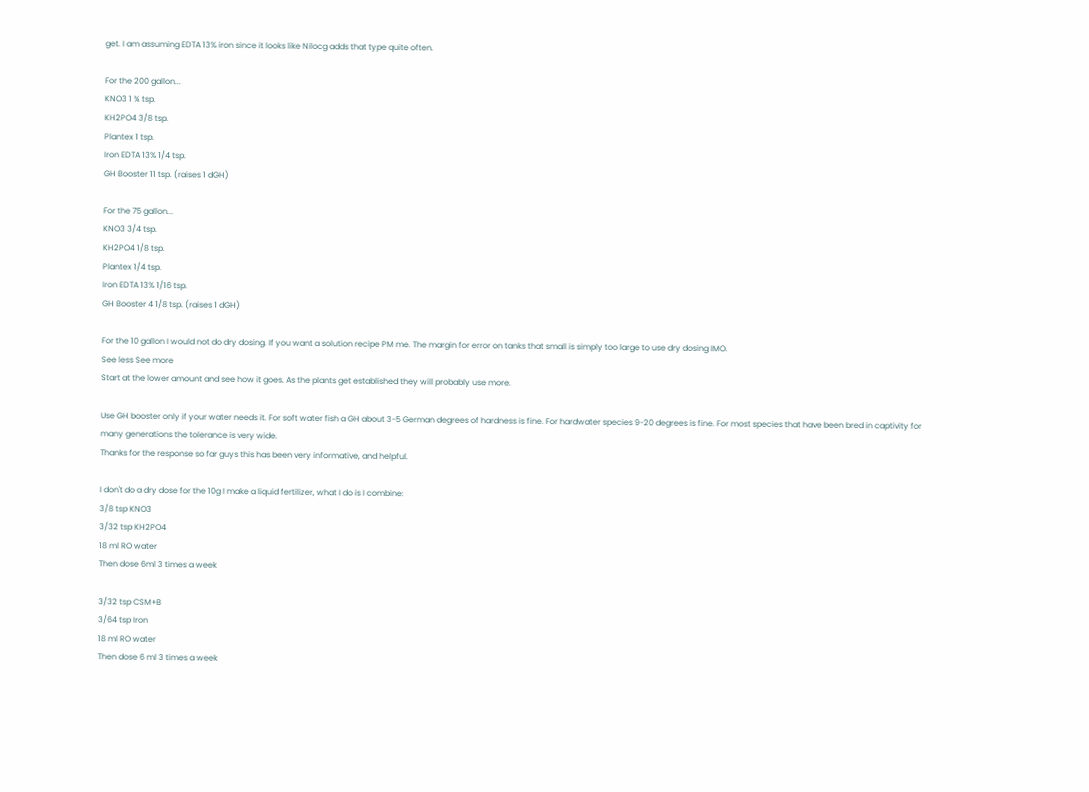get. I am assuming EDTA 13% iron since it looks like Nilocg adds that type quite often.

For the 200 gallon...
KNO3 1 ¾ tsp.
KH2PO4 3/8 tsp.
Plantex 1 tsp.
Iron EDTA 13% 1/4 tsp.
GH Booster 11 tsp. (raises 1 dGH)

For the 75 gallon...
KNO3 3/4 tsp.
KH2PO4 1/8 tsp.
Plantex 1/4 tsp.
Iron EDTA 13% 1/16 tsp.
GH Booster 4 1/8 tsp. (raises 1 dGH)

For the 10 gallon I would not do dry dosing. If you want a solution recipe PM me. The margin for error on tanks that small is simply too large to use dry dosing IMO.
See less See more
Start at the lower amount and see how it goes. As the plants get established they will probably use more.

Use GH booster only if your water needs it. For soft water fish a GH about 3-5 German degrees of hardness is fine. For hardwater species 9-20 degrees is fine. For most species that have been bred in captivity for many generations the tolerance is very wide.
Thanks for the response so far guys this has been very informative, and helpful.

I don't do a dry dose for the 10g I make a liquid fertilizer, what I do is I combine:
3/8 tsp KNO3
3/32 tsp KH2PO4
18 ml RO water
Then dose 6ml 3 times a week

3/32 tsp CSM+B
3/64 tsp Iron
18 ml RO water
Then dose 6 ml 3 times a week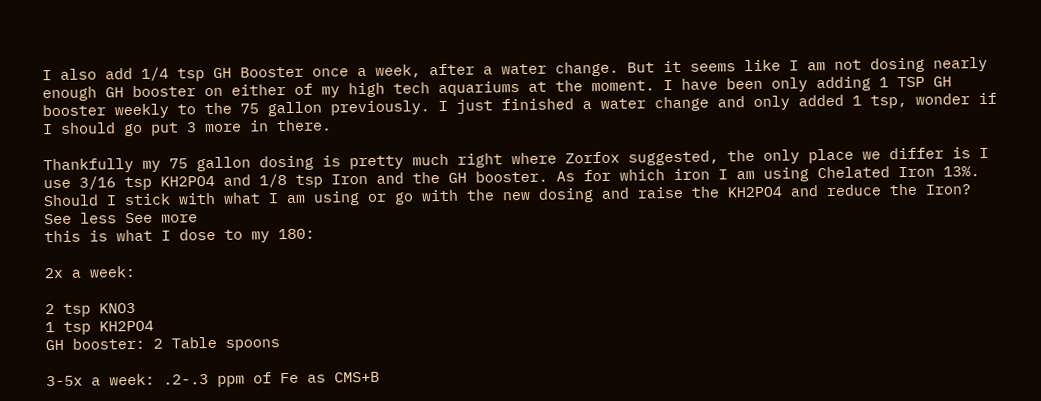I also add 1/4 tsp GH Booster once a week, after a water change. But it seems like I am not dosing nearly enough GH booster on either of my high tech aquariums at the moment. I have been only adding 1 TSP GH booster weekly to the 75 gallon previously. I just finished a water change and only added 1 tsp, wonder if I should go put 3 more in there.

Thankfully my 75 gallon dosing is pretty much right where Zorfox suggested, the only place we differ is I use 3/16 tsp KH2PO4 and 1/8 tsp Iron and the GH booster. As for which iron I am using Chelated Iron 13%. Should I stick with what I am using or go with the new dosing and raise the KH2PO4 and reduce the Iron?
See less See more
this is what I dose to my 180:

2x a week:

2 tsp KNO3
1 tsp KH2PO4
GH booster: 2 Table spoons

3-5x a week: .2-.3 ppm of Fe as CMS+B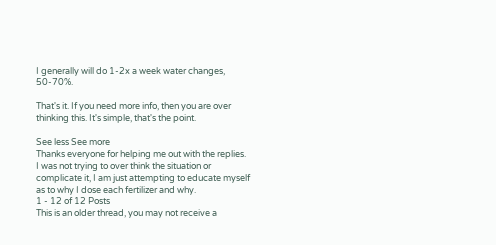I generally will do 1-2x a week water changes, 50-70%.

That's it. If you need more info, then you are over thinking this. It's simple, that's the point.

See less See more
Thanks everyone for helping me out with the replies. I was not trying to over think the situation or complicate it, I am just attempting to educate myself as to why I dose each fertilizer and why.
1 - 12 of 12 Posts
This is an older thread, you may not receive a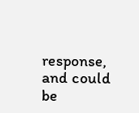response, and could be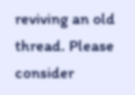reviving an old thread. Please consider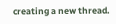creating a new thread.